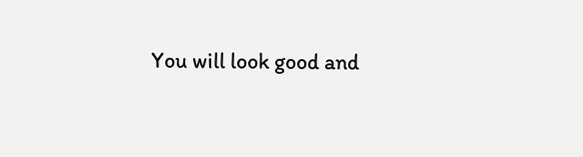You will look good and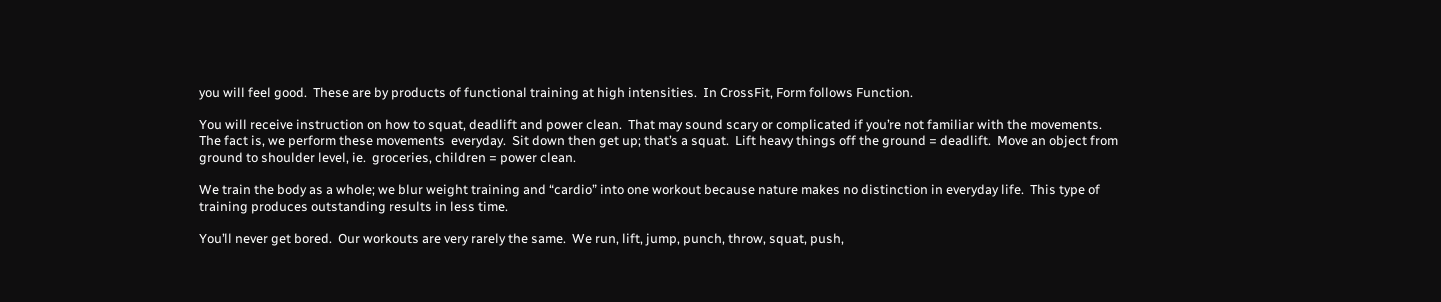you will feel good.  These are by products of functional training at high intensities.  In CrossFit, Form follows Function.

You will receive instruction on how to squat, deadlift and power clean.  That may sound scary or complicated if you’re not familiar with the movements.   The fact is, we perform these movements  everyday.  Sit down then get up; that’s a squat.  Lift heavy things off the ground = deadlift.  Move an object from ground to shoulder level, ie.  groceries, children = power clean.

We train the body as a whole; we blur weight training and “cardio” into one workout because nature makes no distinction in everyday life.  This type of training produces outstanding results in less time.

You’ll never get bored.  Our workouts are very rarely the same.  We run, lift, jump, punch, throw, squat, push,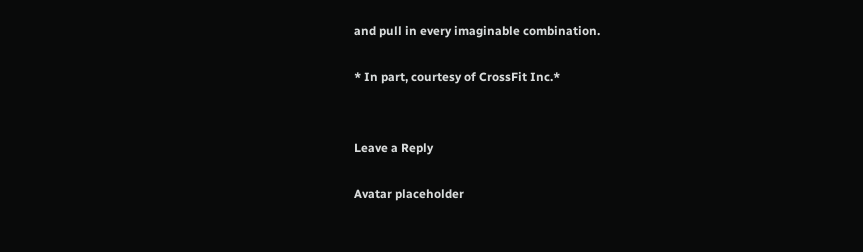and pull in every imaginable combination.

* In part, courtesy of CrossFit Inc.*


Leave a Reply

Avatar placeholder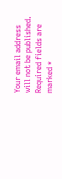Your email address will not be published. Required fields are marked *